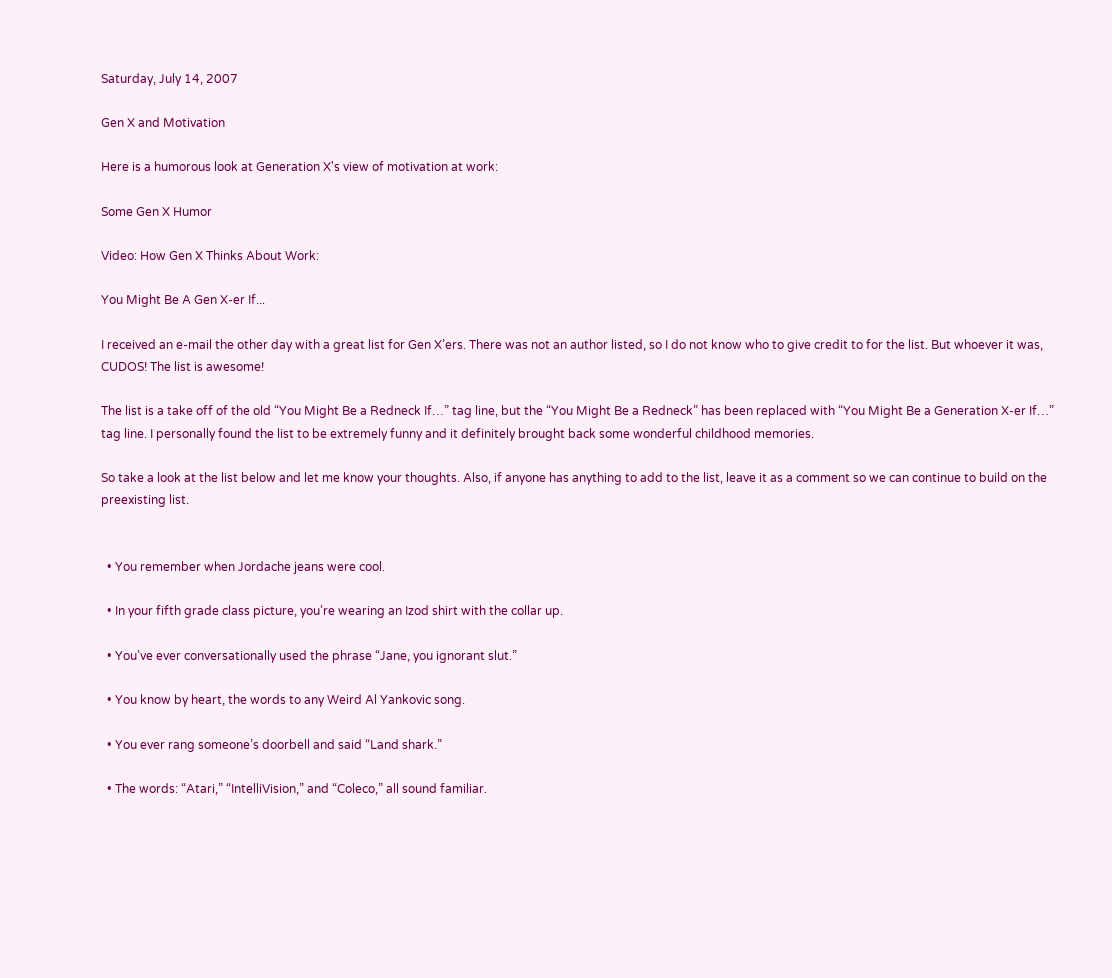Saturday, July 14, 2007

Gen X and Motivation

Here is a humorous look at Generation X's view of motivation at work:

Some Gen X Humor

Video: How Gen X Thinks About Work:

You Might Be A Gen X-er If...

I received an e-mail the other day with a great list for Gen X’ers. There was not an author listed, so I do not know who to give credit to for the list. But whoever it was, CUDOS! The list is awesome!

The list is a take off of the old “You Might Be a Redneck If…” tag line, but the “You Might Be a Redneck” has been replaced with “You Might Be a Generation X-er If…” tag line. I personally found the list to be extremely funny and it definitely brought back some wonderful childhood memories.

So take a look at the list below and let me know your thoughts. Also, if anyone has anything to add to the list, leave it as a comment so we can continue to build on the preexisting list.


  • You remember when Jordache jeans were cool.

  • In your fifth grade class picture, you’re wearing an Izod shirt with the collar up.

  • You’ve ever conversationally used the phrase “Jane, you ignorant slut.”

  • You know by heart, the words to any Weird Al Yankovic song.

  • You ever rang someone’s doorbell and said “Land shark.”

  • The words: “Atari,” “IntelliVision,” and “Coleco,” all sound familiar.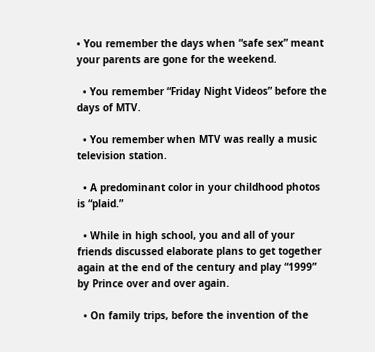• You remember the days when “safe sex” meant your parents are gone for the weekend.

  • You remember “Friday Night Videos” before the days of MTV.

  • You remember when MTV was really a music television station.

  • A predominant color in your childhood photos is “plaid.”

  • While in high school, you and all of your friends discussed elaborate plans to get together again at the end of the century and play “1999” by Prince over and over again.

  • On family trips, before the invention of the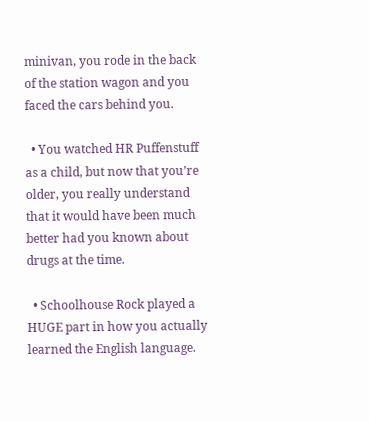minivan, you rode in the back of the station wagon and you faced the cars behind you.

  • You watched HR Puffenstuff as a child, but now that you’re older, you really understand that it would have been much better had you known about drugs at the time.

  • Schoolhouse Rock played a HUGE part in how you actually learned the English language.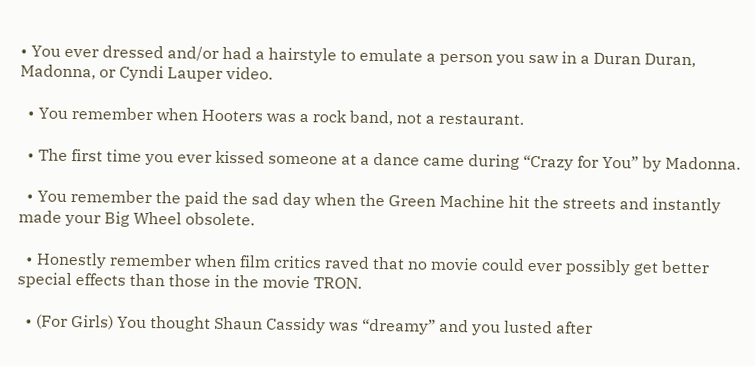• You ever dressed and/or had a hairstyle to emulate a person you saw in a Duran Duran, Madonna, or Cyndi Lauper video.

  • You remember when Hooters was a rock band, not a restaurant.

  • The first time you ever kissed someone at a dance came during “Crazy for You” by Madonna.

  • You remember the paid the sad day when the Green Machine hit the streets and instantly made your Big Wheel obsolete.

  • Honestly remember when film critics raved that no movie could ever possibly get better special effects than those in the movie TRON.

  • (For Girls) You thought Shaun Cassidy was “dreamy” and you lusted after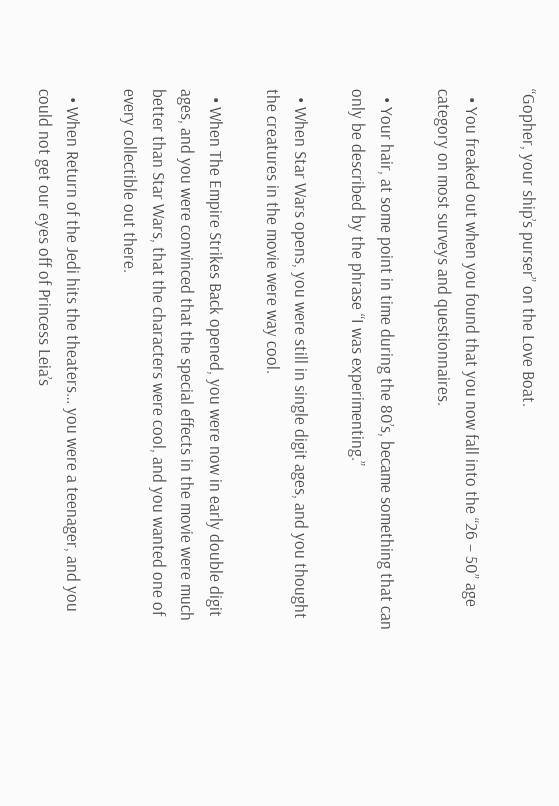“Gopher, your ship’s purser” on the Love Boat.

  • You freaked out when you found that you now fall into the “26 – 50” age category on most surveys and questionnaires.

  • Your hair, at some point in time during the 80’s, became something that can only be described by the phrase “I was experimenting.”

  • When Star Wars opens, you were still in single digit ages, and you thought the creatures in the movie were way cool.

  • When The Empire Strikes Back opened, you were now in early double digit ages, and you were convinced that the special effects in the movie were much better than Star Wars, that the characters were cool, and you wanted one of every collectible out there.

  • When Return of the Jedi hits the theaters… you were a teenager, and you could not get our eyes off of Princess Leia’s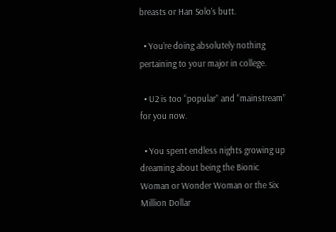breasts or Han Solo’s butt.

  • You’re doing absolutely nothing pertaining to your major in college.

  • U2 is too “popular” and “mainstream” for you now.

  • You spent endless nights growing up dreaming about being the Bionic Woman or Wonder Woman or the Six Million Dollar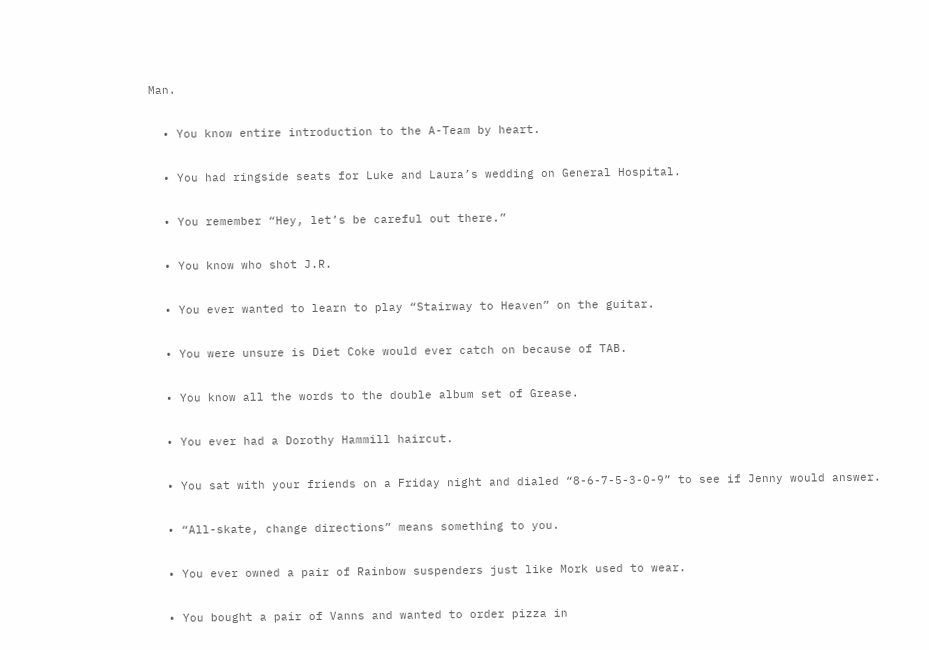Man.

  • You know entire introduction to the A-Team by heart.

  • You had ringside seats for Luke and Laura’s wedding on General Hospital.

  • You remember “Hey, let’s be careful out there.”

  • You know who shot J.R.

  • You ever wanted to learn to play “Stairway to Heaven” on the guitar.

  • You were unsure is Diet Coke would ever catch on because of TAB.

  • You know all the words to the double album set of Grease.

  • You ever had a Dorothy Hammill haircut.

  • You sat with your friends on a Friday night and dialed “8-6-7-5-3-0-9” to see if Jenny would answer.

  • “All-skate, change directions” means something to you.

  • You ever owned a pair of Rainbow suspenders just like Mork used to wear.

  • You bought a pair of Vanns and wanted to order pizza in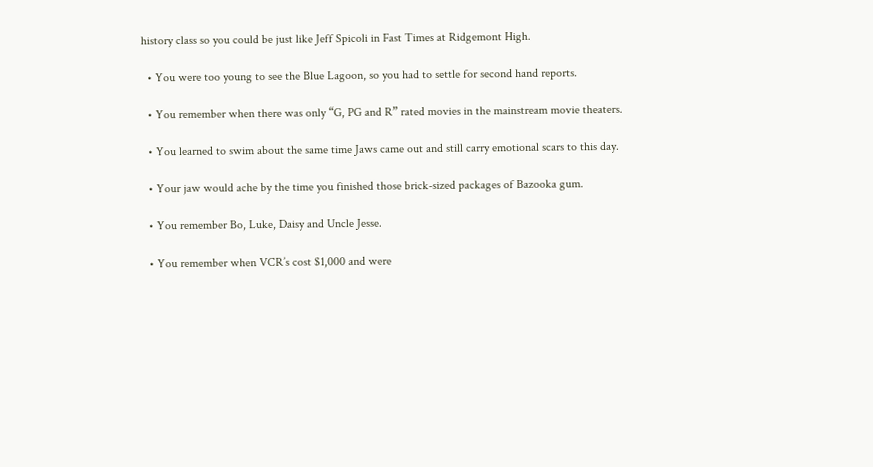history class so you could be just like Jeff Spicoli in Fast Times at Ridgemont High.

  • You were too young to see the Blue Lagoon, so you had to settle for second hand reports.

  • You remember when there was only “G, PG and R” rated movies in the mainstream movie theaters.

  • You learned to swim about the same time Jaws came out and still carry emotional scars to this day.

  • Your jaw would ache by the time you finished those brick-sized packages of Bazooka gum.

  • You remember Bo, Luke, Daisy and Uncle Jesse.

  • You remember when VCR’s cost $1,000 and were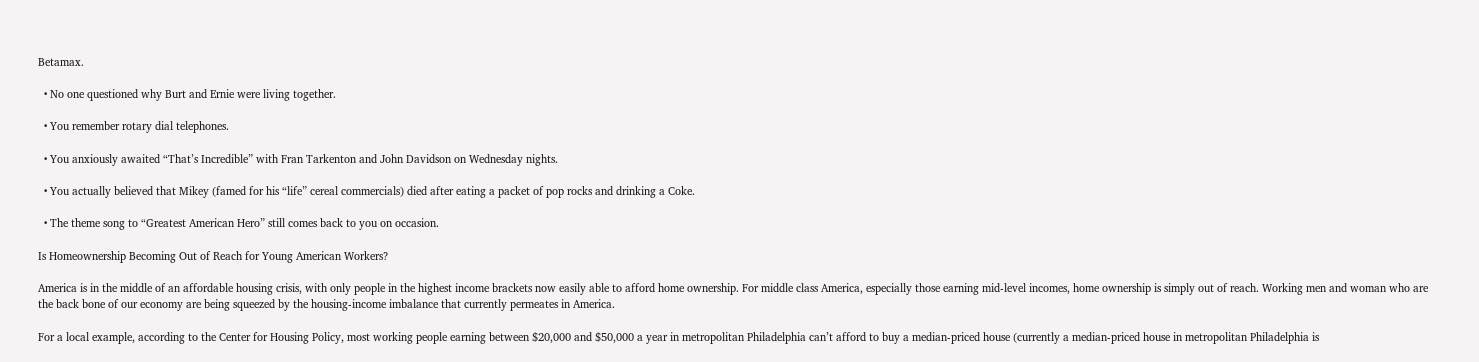Betamax.

  • No one questioned why Burt and Ernie were living together.

  • You remember rotary dial telephones.

  • You anxiously awaited “That’s Incredible” with Fran Tarkenton and John Davidson on Wednesday nights.

  • You actually believed that Mikey (famed for his “life” cereal commercials) died after eating a packet of pop rocks and drinking a Coke.

  • The theme song to “Greatest American Hero” still comes back to you on occasion.

Is Homeownership Becoming Out of Reach for Young American Workers?

America is in the middle of an affordable housing crisis, with only people in the highest income brackets now easily able to afford home ownership. For middle class America, especially those earning mid-level incomes, home ownership is simply out of reach. Working men and woman who are the back bone of our economy are being squeezed by the housing-income imbalance that currently permeates in America.

For a local example, according to the Center for Housing Policy, most working people earning between $20,000 and $50,000 a year in metropolitan Philadelphia can’t afford to buy a median-priced house (currently a median-priced house in metropolitan Philadelphia is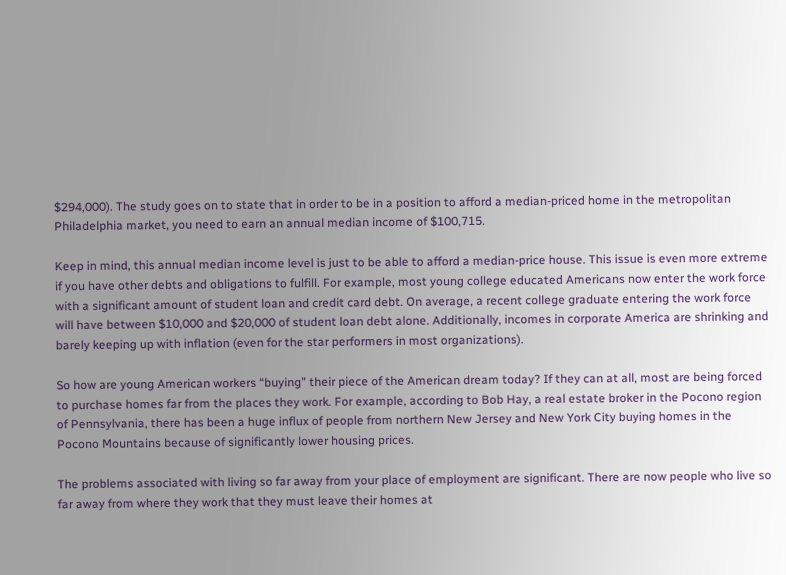$294,000). The study goes on to state that in order to be in a position to afford a median-priced home in the metropolitan Philadelphia market, you need to earn an annual median income of $100,715.

Keep in mind, this annual median income level is just to be able to afford a median-price house. This issue is even more extreme if you have other debts and obligations to fulfill. For example, most young college educated Americans now enter the work force with a significant amount of student loan and credit card debt. On average, a recent college graduate entering the work force will have between $10,000 and $20,000 of student loan debt alone. Additionally, incomes in corporate America are shrinking and barely keeping up with inflation (even for the star performers in most organizations).

So how are young American workers “buying” their piece of the American dream today? If they can at all, most are being forced to purchase homes far from the places they work. For example, according to Bob Hay, a real estate broker in the Pocono region of Pennsylvania, there has been a huge influx of people from northern New Jersey and New York City buying homes in the Pocono Mountains because of significantly lower housing prices.

The problems associated with living so far away from your place of employment are significant. There are now people who live so far away from where they work that they must leave their homes at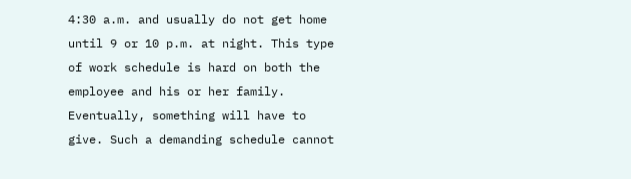4:30 a.m. and usually do not get home until 9 or 10 p.m. at night. This type of work schedule is hard on both the employee and his or her family. Eventually, something will have to give. Such a demanding schedule cannot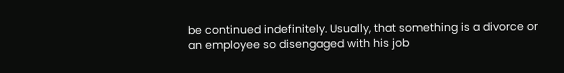be continued indefinitely. Usually, that something is a divorce or an employee so disengaged with his job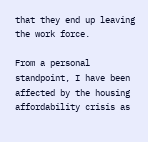that they end up leaving the work force.

From a personal standpoint, I have been affected by the housing affordability crisis as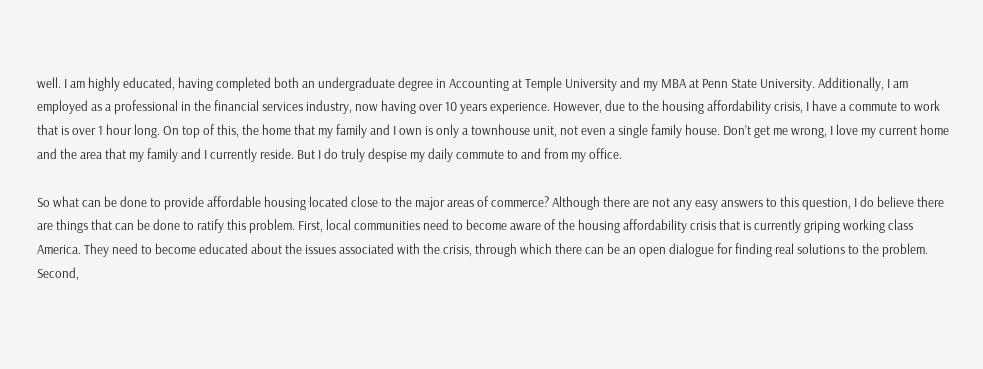well. I am highly educated, having completed both an undergraduate degree in Accounting at Temple University and my MBA at Penn State University. Additionally, I am employed as a professional in the financial services industry, now having over 10 years experience. However, due to the housing affordability crisis, I have a commute to work that is over 1 hour long. On top of this, the home that my family and I own is only a townhouse unit, not even a single family house. Don’t get me wrong, I love my current home and the area that my family and I currently reside. But I do truly despise my daily commute to and from my office.

So what can be done to provide affordable housing located close to the major areas of commerce? Although there are not any easy answers to this question, I do believe there are things that can be done to ratify this problem. First, local communities need to become aware of the housing affordability crisis that is currently griping working class America. They need to become educated about the issues associated with the crisis, through which there can be an open dialogue for finding real solutions to the problem. Second,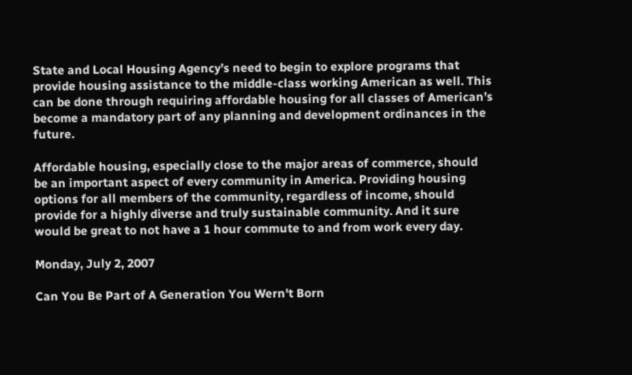State and Local Housing Agency’s need to begin to explore programs that provide housing assistance to the middle-class working American as well. This can be done through requiring affordable housing for all classes of American’s become a mandatory part of any planning and development ordinances in the future.

Affordable housing, especially close to the major areas of commerce, should be an important aspect of every community in America. Providing housing options for all members of the community, regardless of income, should provide for a highly diverse and truly sustainable community. And it sure would be great to not have a 1 hour commute to and from work every day.

Monday, July 2, 2007

Can You Be Part of A Generation You Wern't Born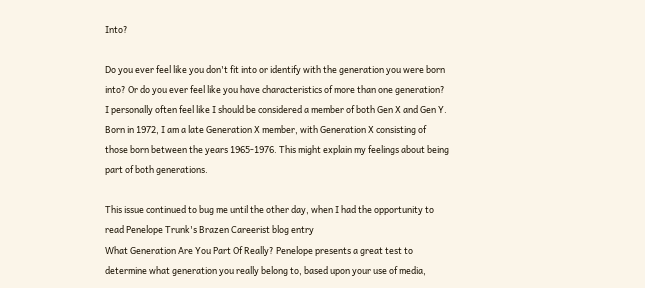Into?

Do you ever feel like you don't fit into or identify with the generation you were born into? Or do you ever feel like you have characteristics of more than one generation? I personally often feel like I should be considered a member of both Gen X and Gen Y. Born in 1972, I am a late Generation X member, with Generation X consisting of those born between the years 1965-1976. This might explain my feelings about being part of both generations.

This issue continued to bug me until the other day, when I had the opportunity to read Penelope Trunk's Brazen Careerist blog entry
What Generation Are You Part Of Really? Penelope presents a great test to determine what generation you really belong to, based upon your use of media,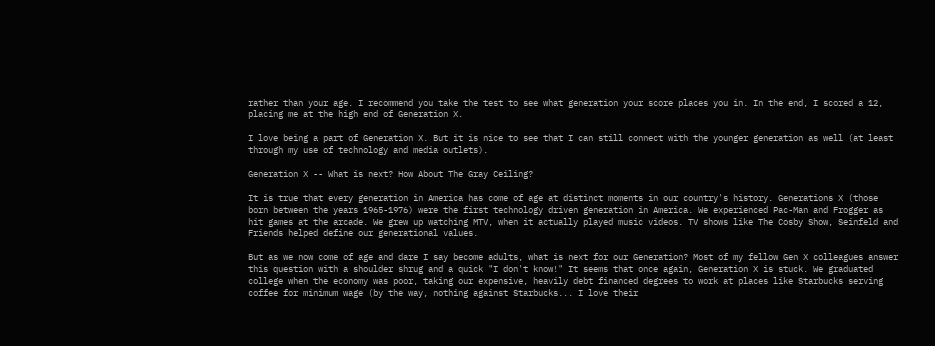rather than your age. I recommend you take the test to see what generation your score places you in. In the end, I scored a 12, placing me at the high end of Generation X.

I love being a part of Generation X. But it is nice to see that I can still connect with the younger generation as well (at least through my use of technology and media outlets).

Generation X -- What is next? How About The Gray Ceiling?

It is true that every generation in America has come of age at distinct moments in our country's history. Generations X (those born between the years 1965-1976) were the first technology driven generation in America. We experienced Pac-Man and Frogger as hit games at the arcade. We grew up watching MTV, when it actually played music videos. TV shows like The Cosby Show, Seinfeld and Friends helped define our generational values.

But as we now come of age and dare I say become adults, what is next for our Generation? Most of my fellow Gen X colleagues answer this question with a shoulder shrug and a quick "I don't know!" It seems that once again, Generation X is stuck. We graduated college when the economy was poor, taking our expensive, heavily debt financed degrees to work at places like Starbucks serving coffee for minimum wage (by the way, nothing against Starbucks... I love their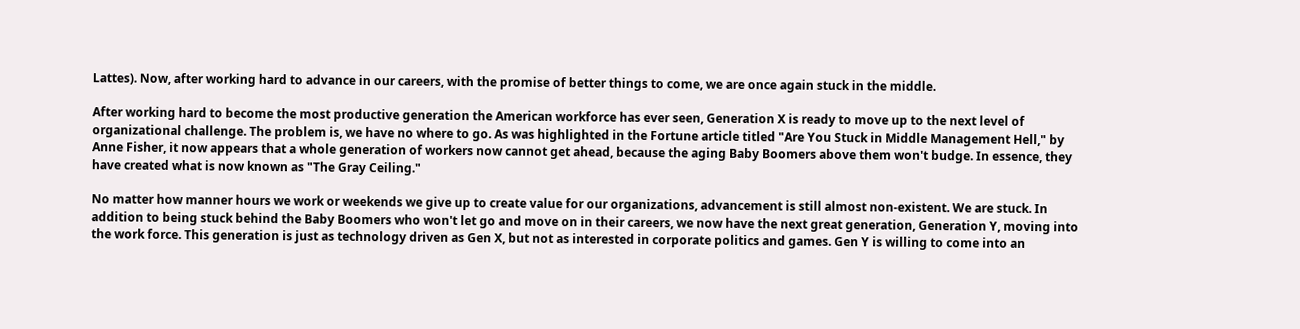Lattes). Now, after working hard to advance in our careers, with the promise of better things to come, we are once again stuck in the middle.

After working hard to become the most productive generation the American workforce has ever seen, Generation X is ready to move up to the next level of organizational challenge. The problem is, we have no where to go. As was highlighted in the Fortune article titled "Are You Stuck in Middle Management Hell," by Anne Fisher, it now appears that a whole generation of workers now cannot get ahead, because the aging Baby Boomers above them won't budge. In essence, they have created what is now known as "The Gray Ceiling."

No matter how manner hours we work or weekends we give up to create value for our organizations, advancement is still almost non-existent. We are stuck. In addition to being stuck behind the Baby Boomers who won't let go and move on in their careers, we now have the next great generation, Generation Y, moving into the work force. This generation is just as technology driven as Gen X, but not as interested in corporate politics and games. Gen Y is willing to come into an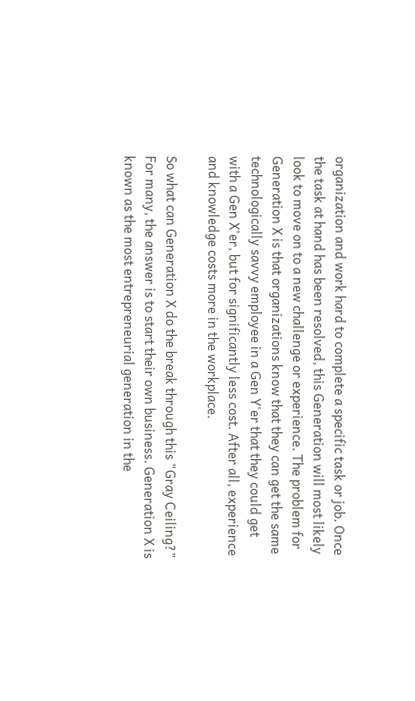organization and work hard to complete a specific task or job. Once the task at hand has been resolved, this Generation will most likely look to move on to a new challenge or experience. The problem for Generation X is that organizations know that they can get the same technologically savvy employee in a Gen Y'er that they could get with a Gen X'er, but for significantly less cost. After all, experience and knowledge costs more in the workplace.

So what can Generation X do the break through this "Gray Ceiling?" For many, the answer is to start their own business. Generation X is known as the most entrepreneurial generation in the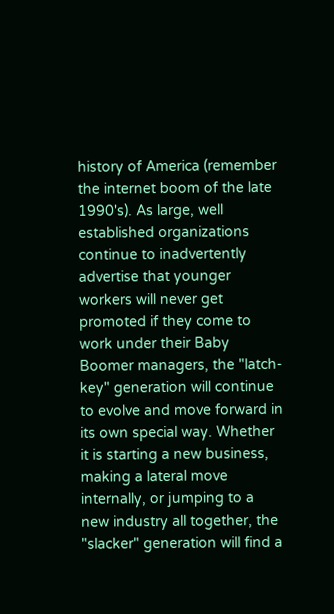history of America (remember the internet boom of the late 1990's). As large, well established organizations continue to inadvertently advertise that younger workers will never get promoted if they come to work under their Baby Boomer managers, the "latch-key" generation will continue to evolve and move forward in its own special way. Whether it is starting a new business, making a lateral move internally, or jumping to a new industry all together, the "slacker" generation will find a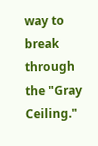way to break through the "Gray Ceiling."